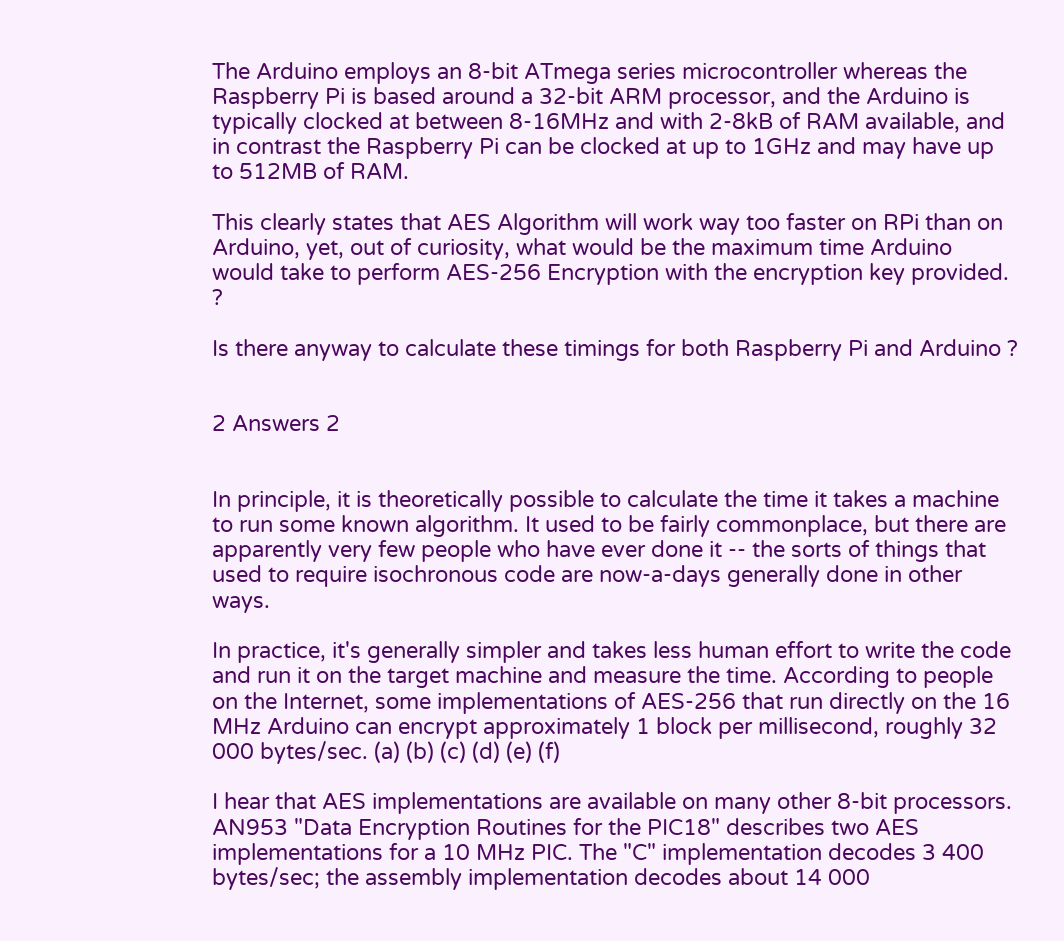The Arduino employs an 8-bit ATmega series microcontroller whereas the Raspberry Pi is based around a 32-bit ARM processor, and the Arduino is typically clocked at between 8-16MHz and with 2-8kB of RAM available, and in contrast the Raspberry Pi can be clocked at up to 1GHz and may have up to 512MB of RAM.

This clearly states that AES Algorithm will work way too faster on RPi than on Arduino, yet, out of curiosity, what would be the maximum time Arduino would take to perform AES-256 Encryption with the encryption key provided. ?

Is there anyway to calculate these timings for both Raspberry Pi and Arduino ?


2 Answers 2


In principle, it is theoretically possible to calculate the time it takes a machine to run some known algorithm. It used to be fairly commonplace, but there are apparently very few people who have ever done it -- the sorts of things that used to require isochronous code are now-a-days generally done in other ways.

In practice, it's generally simpler and takes less human effort to write the code and run it on the target machine and measure the time. According to people on the Internet, some implementations of AES-256 that run directly on the 16 MHz Arduino can encrypt approximately 1 block per millisecond, roughly 32 000 bytes/sec. (a) (b) (c) (d) (e) (f)

I hear that AES implementations are available on many other 8-bit processors. AN953 "Data Encryption Routines for the PIC18" describes two AES implementations for a 10 MHz PIC. The "C" implementation decodes 3 400 bytes/sec; the assembly implementation decodes about 14 000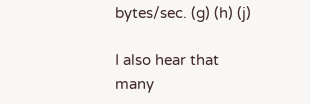bytes/sec. (g) (h) (j)

I also hear that many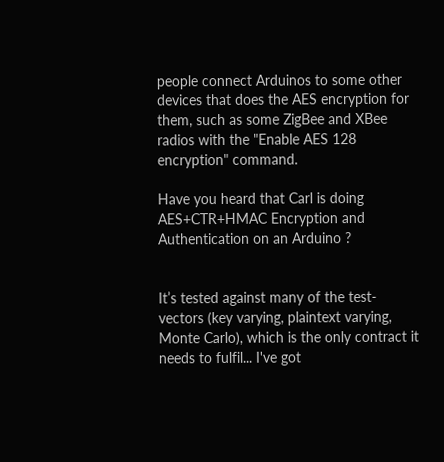people connect Arduinos to some other devices that does the AES encryption for them, such as some ZigBee and XBee radios with the "Enable AES 128 encryption" command.

Have you heard that Carl is doing AES+CTR+HMAC Encryption and Authentication on an Arduino ?


It’s tested against many of the test-vectors (key varying, plaintext varying, Monte Carlo), which is the only contract it needs to fulfil... I've got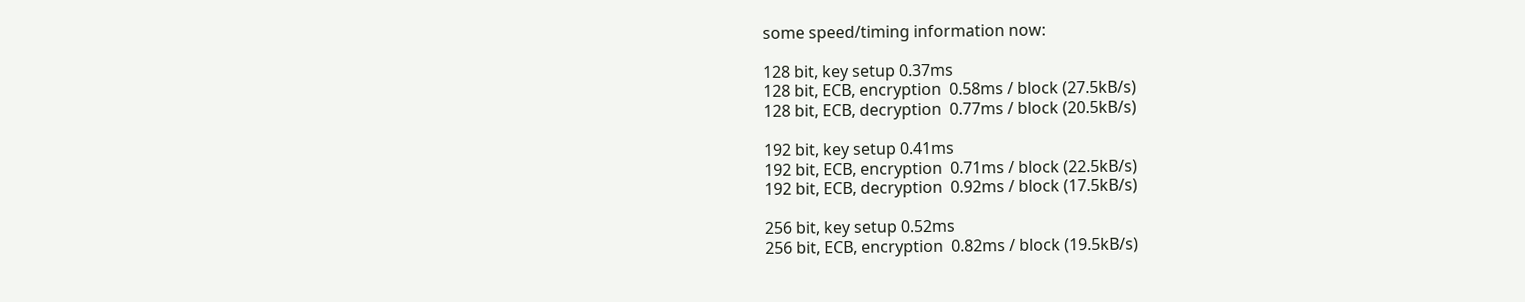some speed/timing information now:

128 bit, key setup 0.37ms
128 bit, ECB, encryption  0.58ms / block (27.5kB/s)
128 bit, ECB, decryption  0.77ms / block (20.5kB/s)

192 bit, key setup 0.41ms
192 bit, ECB, encryption  0.71ms / block (22.5kB/s)
192 bit, ECB, decryption  0.92ms / block (17.5kB/s)

256 bit, key setup 0.52ms
256 bit, ECB, encryption  0.82ms / block (19.5kB/s)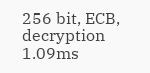256 bit, ECB, decryption  1.09ms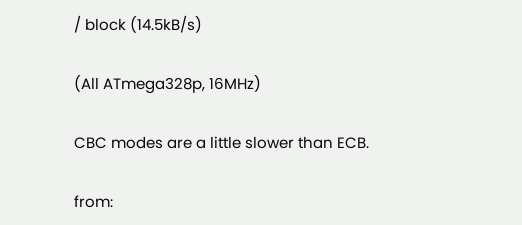/ block (14.5kB/s)

(All ATmega328p, 16MHz)

CBC modes are a little slower than ECB.

from: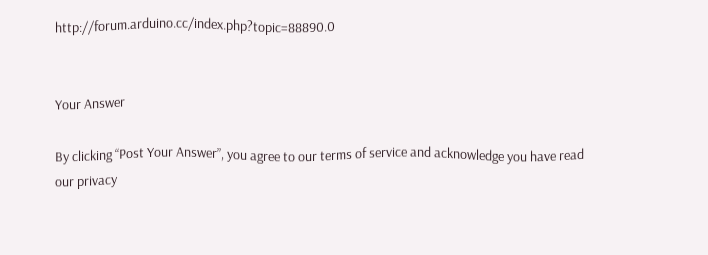http://forum.arduino.cc/index.php?topic=88890.0


Your Answer

By clicking “Post Your Answer”, you agree to our terms of service and acknowledge you have read our privacy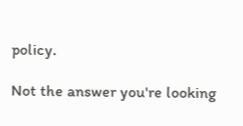policy.

Not the answer you're looking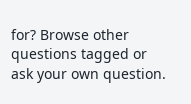for? Browse other questions tagged or ask your own question.